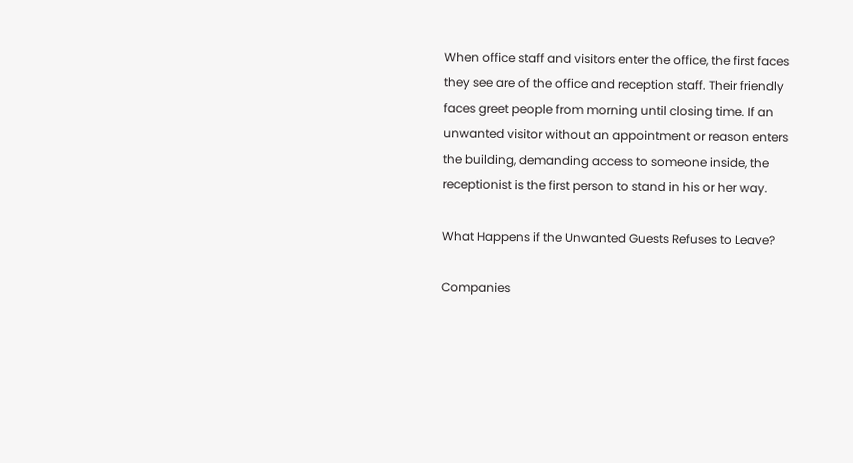When office staff and visitors enter the office, the first faces they see are of the office and reception staff. Their friendly faces greet people from morning until closing time. If an unwanted visitor without an appointment or reason enters the building, demanding access to someone inside, the receptionist is the first person to stand in his or her way.

What Happens if the Unwanted Guests Refuses to Leave?

Companies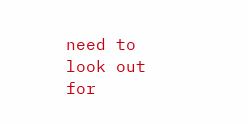need to look out for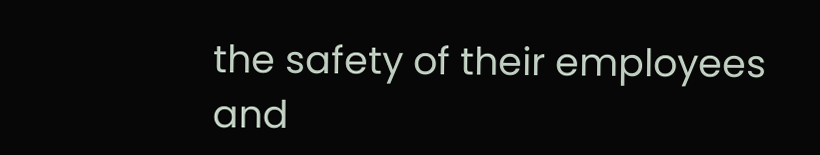the safety of their employees and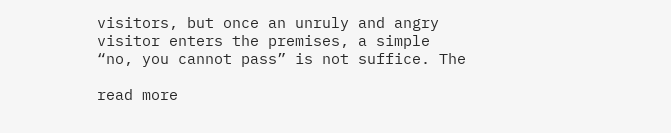visitors, but once an unruly and angry visitor enters the premises, a simple “no, you cannot pass” is not suffice. The

read more